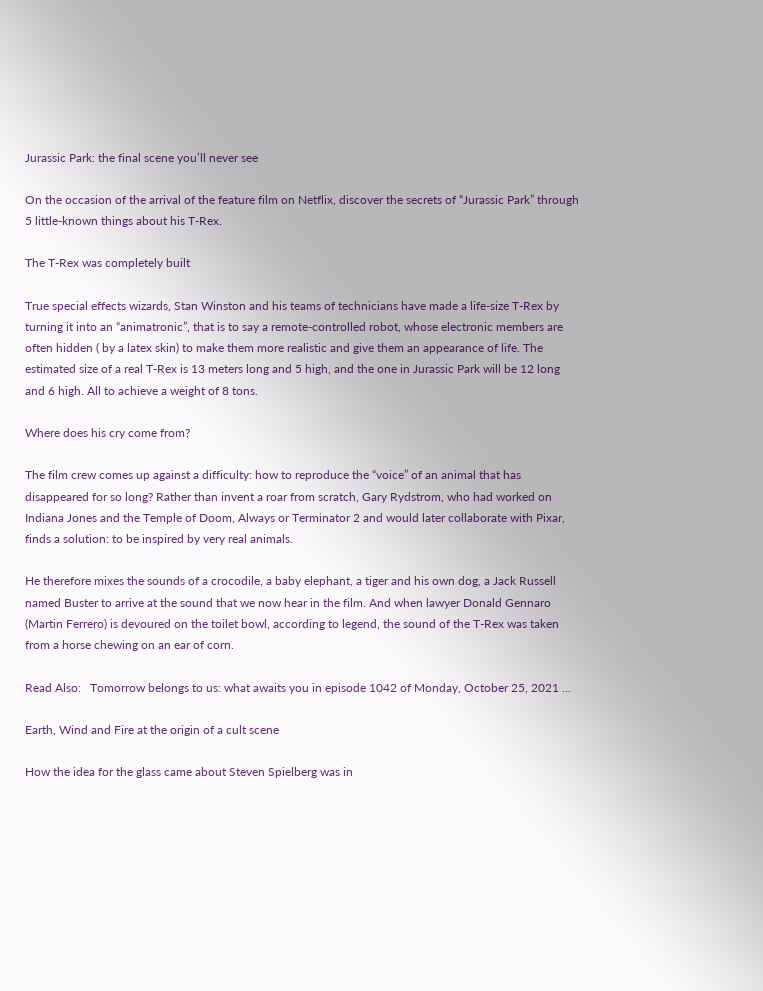Jurassic Park: the final scene you’ll never see

On the occasion of the arrival of the feature film on Netflix, discover the secrets of “Jurassic Park” through 5 little-known things about his T-Rex.

The T-Rex was completely built

True special effects wizards, Stan Winston and his teams of technicians have made a life-size T-Rex by turning it into an “animatronic”, that is to say a remote-controlled robot, whose electronic members are often hidden ( by a latex skin) to make them more realistic and give them an appearance of life. The estimated size of a real T-Rex is 13 meters long and 5 high, and the one in Jurassic Park will be 12 long and 6 high. All to achieve a weight of 8 tons.

Where does his cry come from?

The film crew comes up against a difficulty: how to reproduce the “voice” of an animal that has disappeared for so long? Rather than invent a roar from scratch, Gary Rydstrom, who had worked on Indiana Jones and the Temple of Doom, Always or Terminator 2 and would later collaborate with Pixar, finds a solution: to be inspired by very real animals.

He therefore mixes the sounds of a crocodile, a baby elephant, a tiger and his own dog, a Jack Russell named Buster to arrive at the sound that we now hear in the film. And when lawyer Donald Gennaro (Martin Ferrero) is devoured on the toilet bowl, according to legend, the sound of the T-Rex was taken from a horse chewing on an ear of corn.

Read Also:   Tomorrow belongs to us: what awaits you in episode 1042 of Monday, October 25, 2021 ...

Earth, Wind and Fire at the origin of a cult scene

How the idea for the glass came about Steven Spielberg was in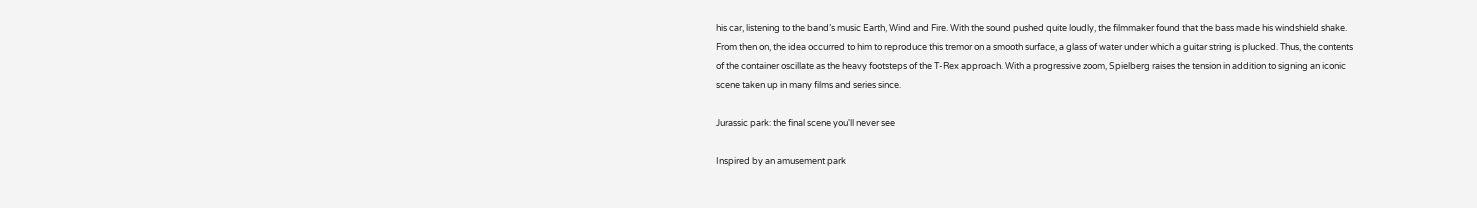his car, listening to the band’s music Earth, Wind and Fire. With the sound pushed quite loudly, the filmmaker found that the bass made his windshield shake. From then on, the idea occurred to him to reproduce this tremor on a smooth surface, a glass of water under which a guitar string is plucked. Thus, the contents of the container oscillate as the heavy footsteps of the T-Rex approach. With a progressive zoom, Spielberg raises the tension in addition to signing an iconic scene taken up in many films and series since.

Jurassic park: the final scene you'll never see

Inspired by an amusement park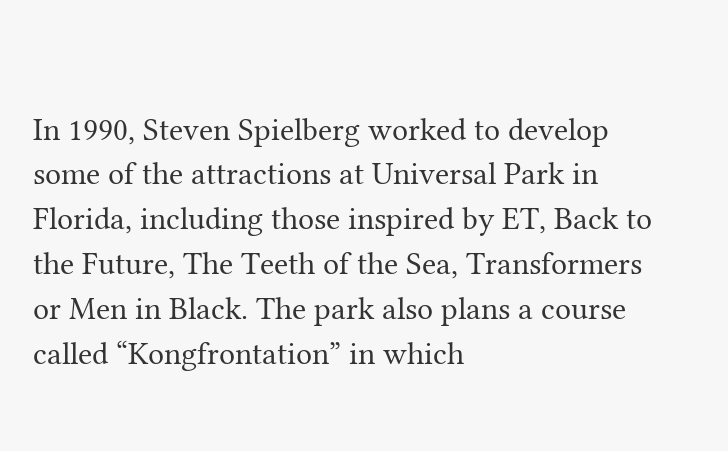In 1990, Steven Spielberg worked to develop some of the attractions at Universal Park in Florida, including those inspired by ET, Back to the Future, The Teeth of the Sea, Transformers or Men in Black. The park also plans a course called “Kongfrontation” in which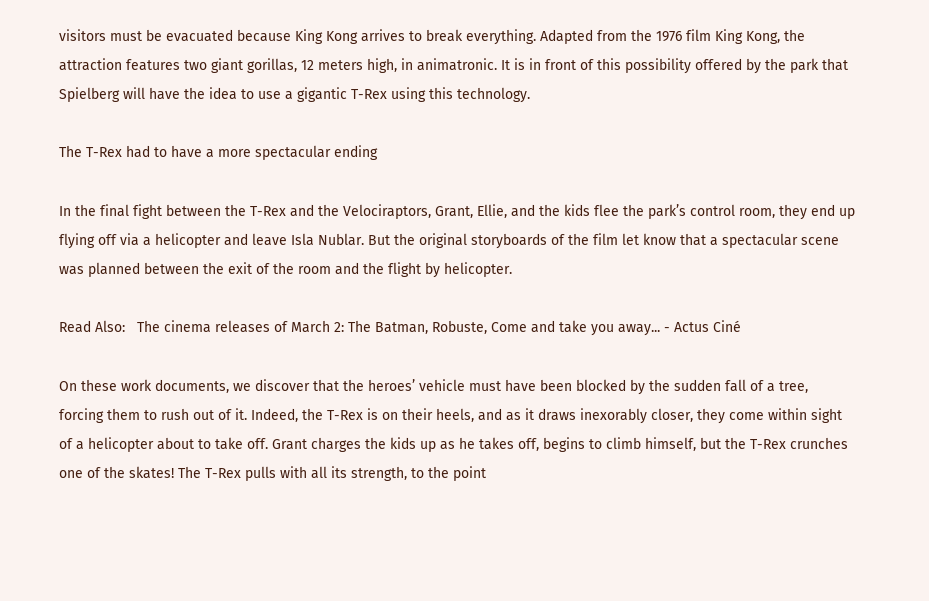visitors must be evacuated because King Kong arrives to break everything. Adapted from the 1976 film King Kong, the attraction features two giant gorillas, 12 meters high, in animatronic. It is in front of this possibility offered by the park that Spielberg will have the idea to use a gigantic T-Rex using this technology.

The T-Rex had to have a more spectacular ending

In the final fight between the T-Rex and the Velociraptors, Grant, Ellie, and the kids flee the park’s control room, they end up flying off via a helicopter and leave Isla Nublar. But the original storyboards of the film let know that a spectacular scene was planned between the exit of the room and the flight by helicopter.

Read Also:   The cinema releases of March 2: The Batman, Robuste, Come and take you away... - Actus Ciné

On these work documents, we discover that the heroes’ vehicle must have been blocked by the sudden fall of a tree, forcing them to rush out of it. Indeed, the T-Rex is on their heels, and as it draws inexorably closer, they come within sight of a helicopter about to take off. Grant charges the kids up as he takes off, begins to climb himself, but the T-Rex crunches one of the skates! The T-Rex pulls with all its strength, to the point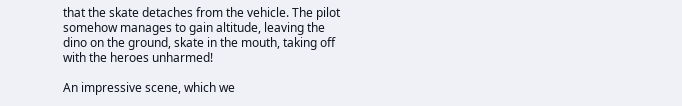that the skate detaches from the vehicle. The pilot somehow manages to gain altitude, leaving the dino on the ground, skate in the mouth, taking off with the heroes unharmed!

An impressive scene, which we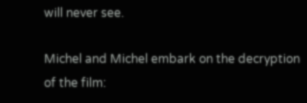will never see.

Michel and Michel embark on the decryption of the film: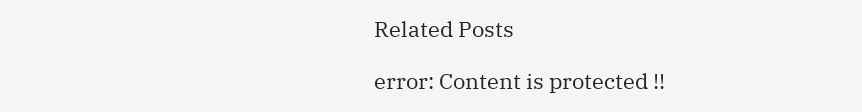Related Posts

error: Content is protected !!